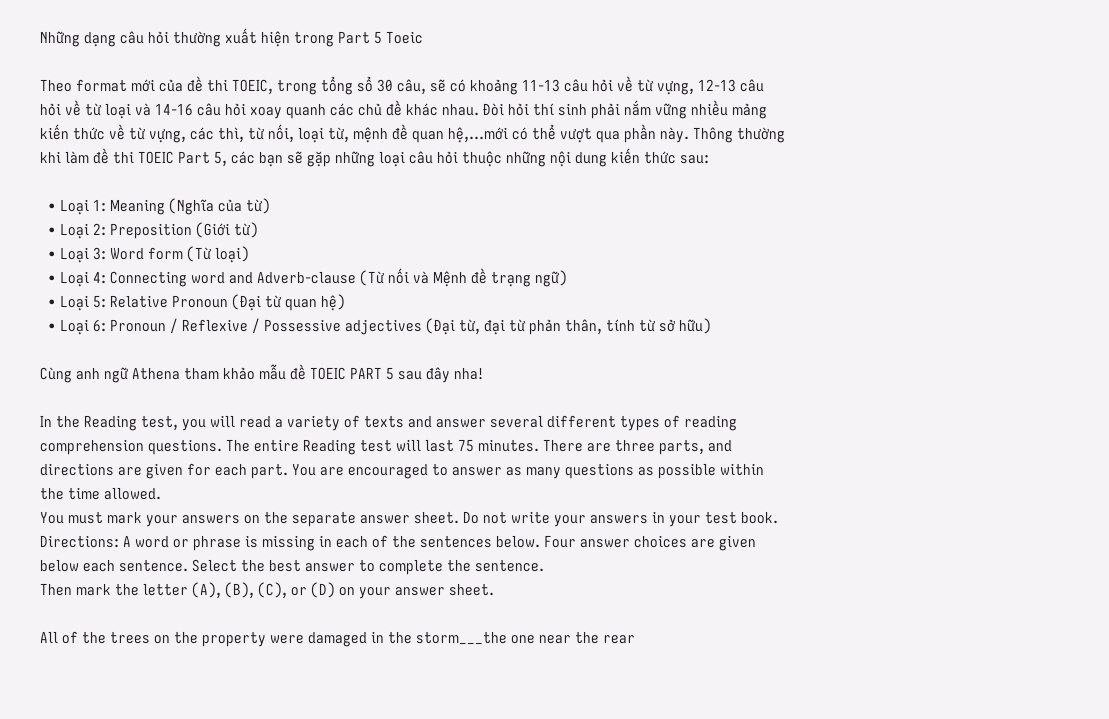Những dạng câu hỏi thường xuất hiện trong Part 5 Toeic

Theo format mới của đề thi TOEIC, trong tổng sổ 30 câu, sẽ có khoảng 11-13 câu hỏi về từ vựng, 12-13 câu hỏi về từ loại và 14-16 câu hỏi xoay quanh các chủ đề khác nhau. Đòi hỏi thí sinh phải nắm vững nhiều mảng kiến thức về từ vựng, các thì, từ nối, loại từ, mệnh đề quan hệ,…mới có thể vượt qua phần này. Thông thường khi làm đề thi TOEIC Part 5, các bạn sẽ gặp những loại câu hỏi thuộc những nội dung kiến thức sau:

  • Loại 1: Meaning (Nghĩa của từ)
  • Loại 2: Preposition (Giới từ)
  • Loại 3: Word form (Từ loại)
  • Loại 4: Connecting word and Adverb-clause (Từ nối và Mệnh đề trạng ngữ)
  • Loại 5: Relative Pronoun (Đại từ quan hệ)
  • Loại 6: Pronoun / Reflexive / Possessive adjectives (Đại từ, đại từ phản thân, tính từ sở hữu)

Cùng anh ngữ Athena tham khảo mẫu đề TOEIC PART 5 sau đây nha!

In the Reading test, you will read a variety of texts and answer several different types of reading comprehension questions. The entire Reading test will last 75 minutes. There are three parts, and directions are given for each part. You are encouraged to answer as many questions as possible within the time allowed.
You must mark your answers on the separate answer sheet. Do not write your answers in your test book.
Directions: A word or phrase is missing in each of the sentences below. Four answer choices are given below each sentence. Select the best answer to complete the sentence.
Then mark the letter (A), (B), (C), or (D) on your answer sheet.

All of the trees on the property were damaged in the storm___the one near the rear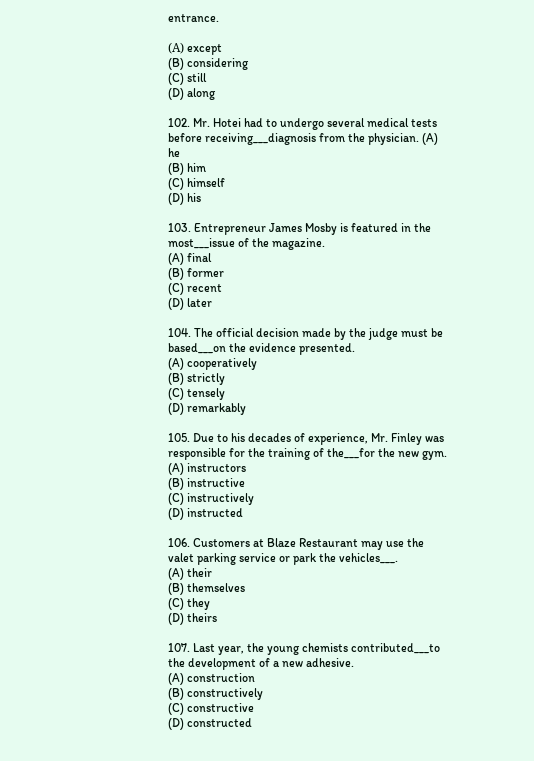entrance.

(А) except
(B) considering
(C) still
(D) along

102. Mr. Hotei had to undergo several medical tests before receiving___diagnosis from the physician. (A) he
(B) him
(C) himself
(D) his

103. Entrepreneur James Mosby is featured in the most___issue of the magazine.
(A) final
(B) former
(C) recent
(D) later

104. The official decision made by the judge must be based___on the evidence presented.
(A) cooperatively
(B) strictly
(C) tensely
(D) remarkably

105. Due to his decades of experience, Mr. Finley was responsible for the training of the___for the new gym.
(A) instructors
(B) instructive
(C) instructively
(D) instructed

106. Customers at Blaze Restaurant may use the valet parking service or park the vehicles___.
(A) their
(B) themselves
(C) they
(D) theirs

107. Last year, the young chemists contributed___to the development of a new adhesive.
(A) construction
(B) constructively
(C) constructive
(D) constructed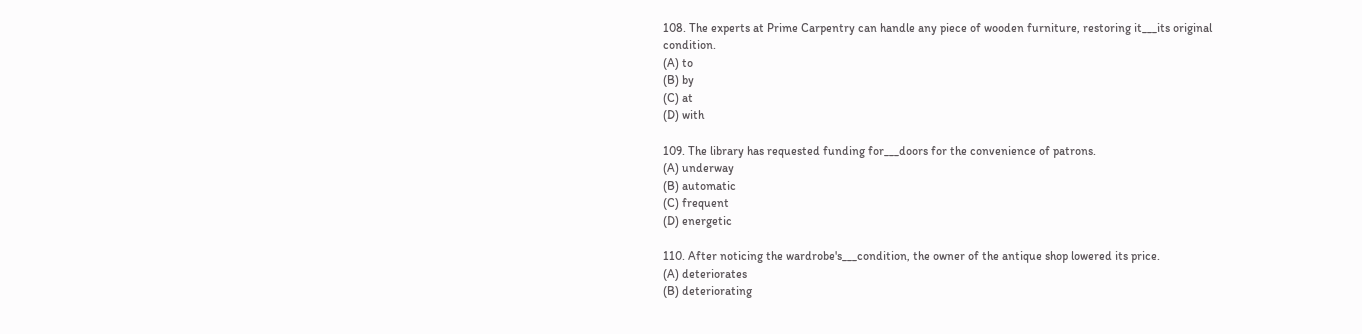108. The experts at Prime Carpentry can handle any piece of wooden furniture, restoring it___its original condition.
(A) to
(B) by
(C) at
(D) with

109. The library has requested funding for___doors for the convenience of patrons.
(A) underway
(B) automatic
(C) frequent
(D) energetic

110. After noticing the wardrobe's___condition, the owner of the antique shop lowered its price.
(A) deteriorates
(B) deteriorating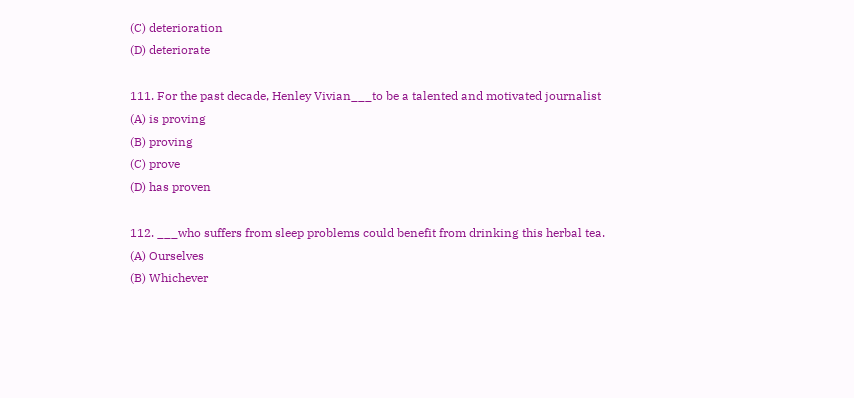(C) deterioration
(D) deteriorate

111. For the past decade, Henley Vivian___to be a talented and motivated journalist
(A) is proving
(B) proving
(C) prove
(D) has proven

112. ___who suffers from sleep problems could benefit from drinking this herbal tea.
(A) Ourselves
(B) Whichever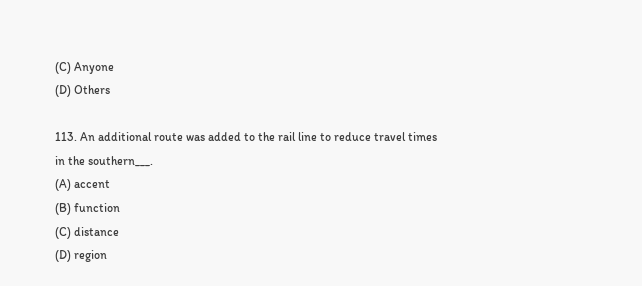(C) Anyone
(D) Others

113. An additional route was added to the rail line to reduce travel times in the southern___.
(A) accent
(B) function
(C) distance
(D) region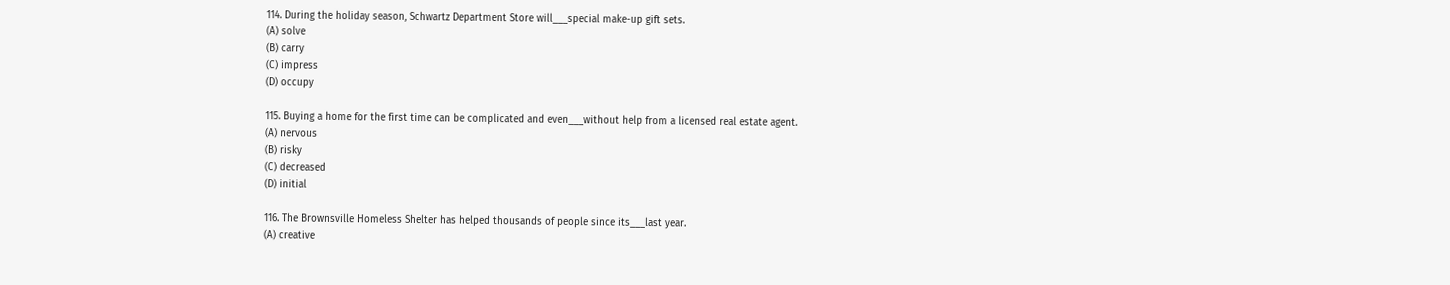114. During the holiday season, Schwartz Department Store will___special make-up gift sets.
(A) solve
(B) carry
(C) impress
(D) occupy

115. Buying a home for the first time can be complicated and even___without help from a licensed real estate agent.
(A) nervous
(B) risky
(C) decreased
(D) initial

116. The Brownsville Homeless Shelter has helped thousands of people since its___last year.
(A) creative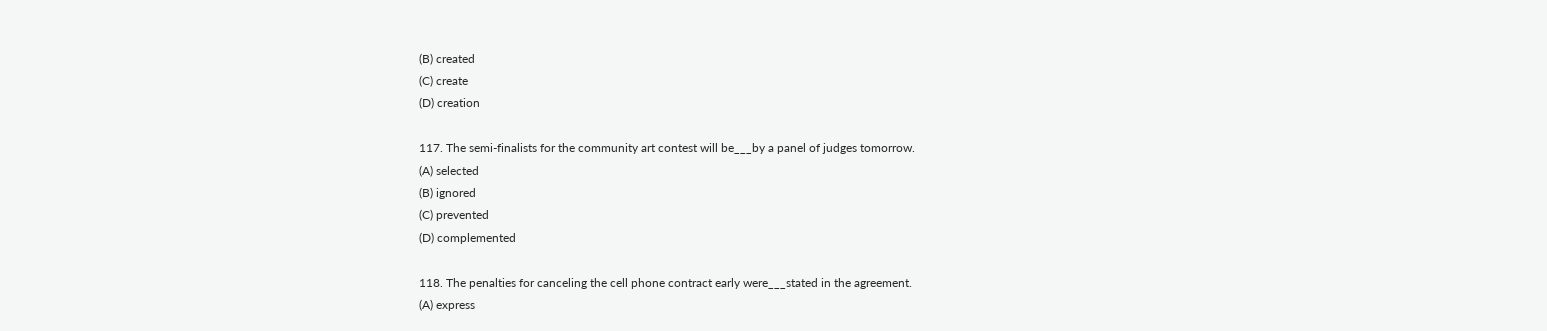(B) created
(C) create
(D) creation

117. The semi-finalists for the community art contest will be___by a panel of judges tomorrow.
(A) selected
(B) ignored
(C) prevented
(D) complemented

118. The penalties for canceling the cell phone contract early were___stated in the agreement.
(A) express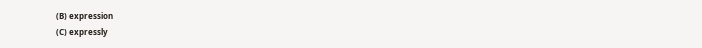(B) expression
(C) expressly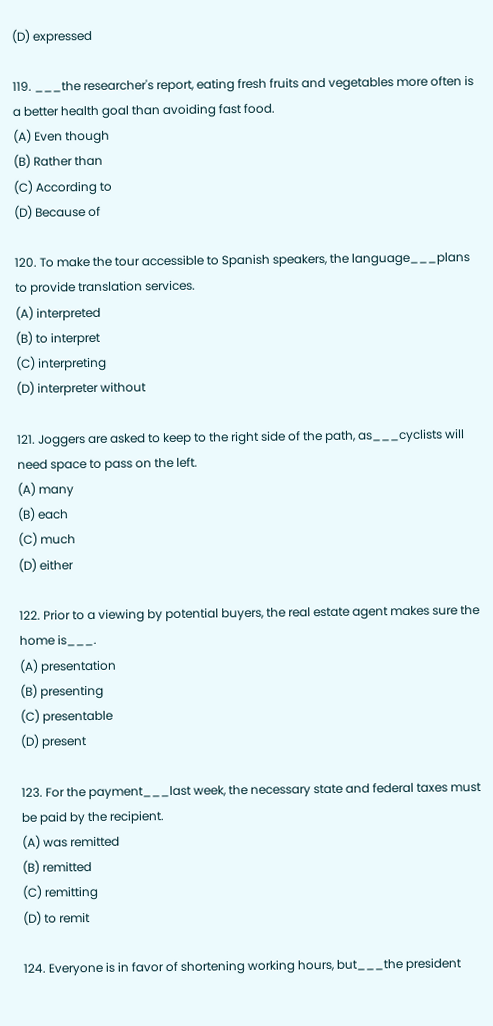(D) expressed

119. ___the researcher's report, eating fresh fruits and vegetables more often is a better health goal than avoiding fast food.
(A) Even though
(B) Rather than
(C) According to
(D) Because of

120. To make the tour accessible to Spanish speakers, the language___plans to provide translation services.
(A) interpreted
(B) to interpret
(C) interpreting
(D) interpreter without

121. Joggers are asked to keep to the right side of the path, as___cyclists will need space to pass on the left.
(A) many
(B) each
(C) much
(D) either

122. Prior to a viewing by potential buyers, the real estate agent makes sure the home is___.
(A) presentation
(B) presenting
(C) presentable
(D) present

123. For the payment___last week, the necessary state and federal taxes must be paid by the recipient.
(A) was remitted
(B) remitted
(C) remitting
(D) to remit

124. Everyone is in favor of shortening working hours, but___the president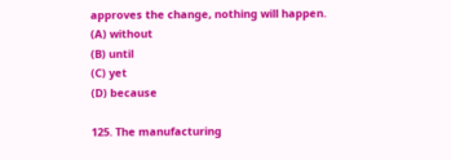approves the change, nothing will happen.
(A) without
(B) until
(C) yet
(D) because

125. The manufacturing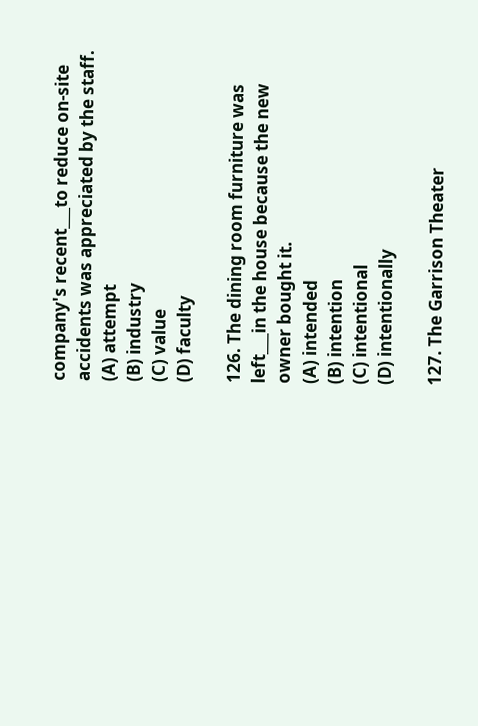company's recent___to reduce on-site accidents was appreciated by the staff.
(A) attempt
(B) industry
(C) value
(D) faculty

126. The dining room furniture was left___in the house because the new owner bought it.
(A) intended
(B) intention
(C) intentional
(D) intentionally

127. The Garrison Theater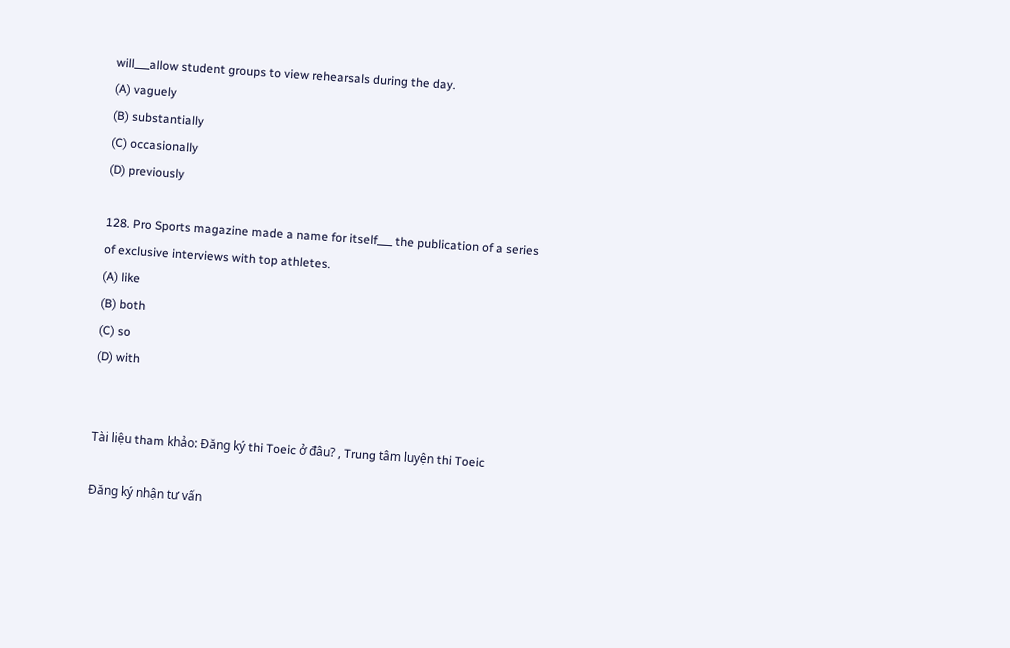will___allow student groups to view rehearsals during the day.
(A) vaguely
(B) substantially
(C) occasionally
(D) previously

128. Pro Sports magazine made a name for itself___ the publication of a series of exclusive interviews with top athletes.
(A) like
(B) both
(C) so
(D) with


Tài liệu tham khảo: Đăng ký thi Toeic ở đâu? , Trung tâm luyện thi Toeic

Đăng ký nhận tư vấn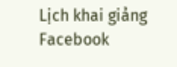Lịch khai giảng Facebook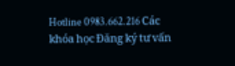Hotline 0983.662.216 Các khóa học Đăng ký tư vấn